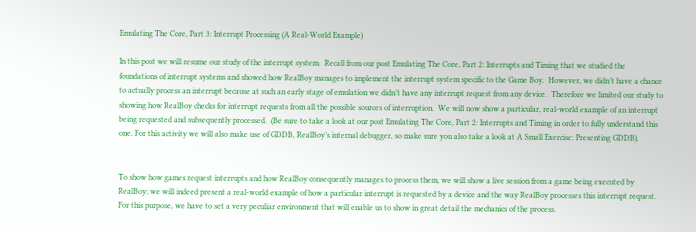Emulating The Core, Part 3: Interrupt Processing (A Real-World Example)

In this post we will resume our study of the interrupt system.  Recall from our post Emulating The Core, Part 2: Interrupts and Timing that we studied the foundations of interrupt systems and showed how RealBoy manages to implement the interrupt system specific to the Game Boy.  However, we didn’t have a chance to actually process an interrupt because at such an early stage of emulation we didn’t have any interrupt request from any device.  Therefore we limited our study to showing how RealBoy checks for interrupt requests from all the possible sources of interruption.  We will now show a particular, real-world example of an interrupt being requested and subsequently processed.  (Be sure to take a look at our post Emulating The Core, Part 2: Interrupts and Timing in order to fully understand this one. For this activity we will also make use of GDDB, RealBoy’s internal debugger, so make sure you also take a look at A Small Exercise: Presenting GDDB).


To show how games request interrupts and how RealBoy consequently manages to process them, we will show a live session from a game being executed by RealBoy; we will indeed present a real-world example of how a particular interrupt is requested by a device and the way RealBoy processes this interrupt request.  For this purpose, we have to set a very peculiar environment that will enable us to show in great detail the mechanics of the process.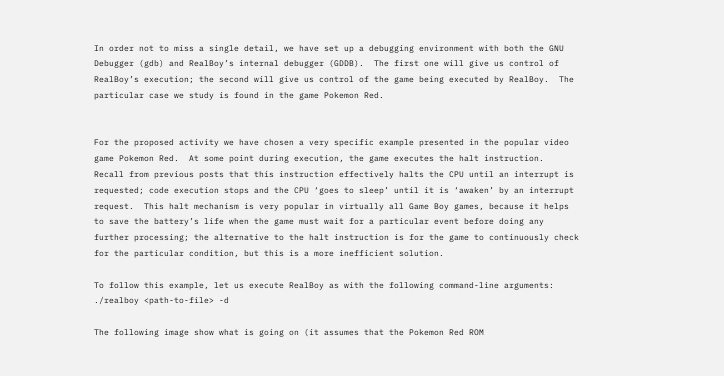In order not to miss a single detail, we have set up a debugging environment with both the GNU Debugger (gdb) and RealBoy’s internal debugger (GDDB).  The first one will give us control of RealBoy’s execution; the second will give us control of the game being executed by RealBoy.  The particular case we study is found in the game Pokemon Red.


For the proposed activity we have chosen a very specific example presented in the popular video game Pokemon Red.  At some point during execution, the game executes the halt instruction.  Recall from previous posts that this instruction effectively halts the CPU until an interrupt is requested; code execution stops and the CPU ‘goes to sleep’ until it is ‘awaken’ by an interrupt request.  This halt mechanism is very popular in virtually all Game Boy games, because it helps to save the battery’s life when the game must wait for a particular event before doing any further processing; the alternative to the halt instruction is for the game to continuously check for the particular condition, but this is a more inefficient solution.

To follow this example, let us execute RealBoy as with the following command-line arguments: ./realboy <path-to-file> -d

The following image show what is going on (it assumes that the Pokemon Red ROM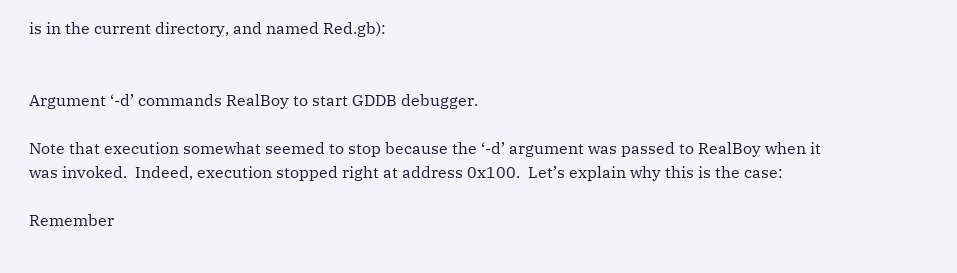is in the current directory, and named Red.gb):


Argument ‘-d’ commands RealBoy to start GDDB debugger.

Note that execution somewhat seemed to stop because the ‘-d’ argument was passed to RealBoy when it was invoked.  Indeed, execution stopped right at address 0x100.  Let’s explain why this is the case:

Remember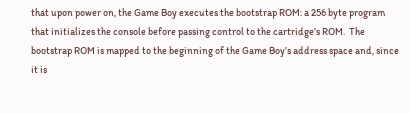that upon power on, the Game Boy executes the bootstrap ROM: a 256 byte program that initializes the console before passing control to the cartridge’s ROM.  The bootstrap ROM is mapped to the beginning of the Game Boy’s address space and, since it is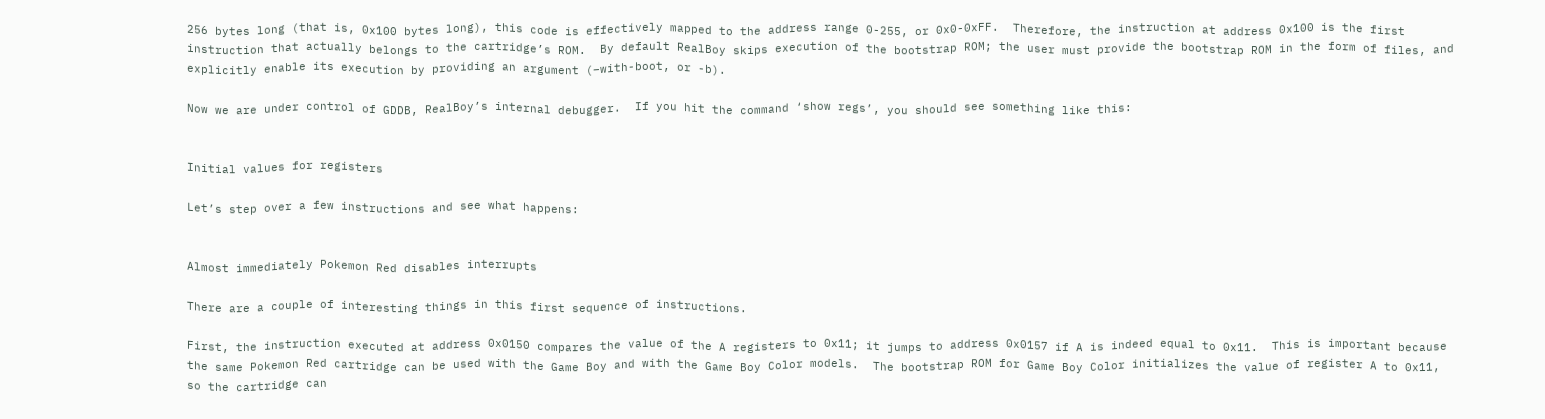256 bytes long (that is, 0x100 bytes long), this code is effectively mapped to the address range 0-255, or 0x0-0xFF.  Therefore, the instruction at address 0x100 is the first instruction that actually belongs to the cartridge’s ROM.  By default RealBoy skips execution of the bootstrap ROM; the user must provide the bootstrap ROM in the form of files, and explicitly enable its execution by providing an argument (–with-boot, or -b).

Now we are under control of GDDB, RealBoy’s internal debugger.  If you hit the command ‘show regs’, you should see something like this:


Initial values for registers

Let’s step over a few instructions and see what happens:


Almost immediately Pokemon Red disables interrupts

There are a couple of interesting things in this first sequence of instructions.

First, the instruction executed at address 0x0150 compares the value of the A registers to 0x11; it jumps to address 0x0157 if A is indeed equal to 0x11.  This is important because the same Pokemon Red cartridge can be used with the Game Boy and with the Game Boy Color models.  The bootstrap ROM for Game Boy Color initializes the value of register A to 0x11, so the cartridge can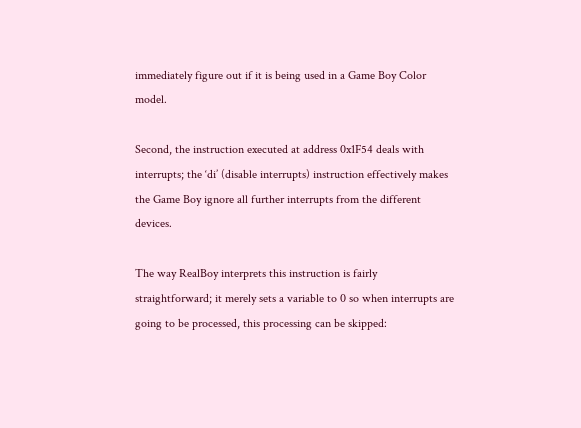immediately figure out if it is being used in a Game Boy Color model.

Second, the instruction executed at address 0x1F54 deals with interrupts; the ‘di’ (disable interrupts) instruction effectively makes the Game Boy ignore all further interrupts from the different devices.

The way RealBoy interprets this instruction is fairly straightforward; it merely sets a variable to 0 so when interrupts are going to be processed, this processing can be skipped: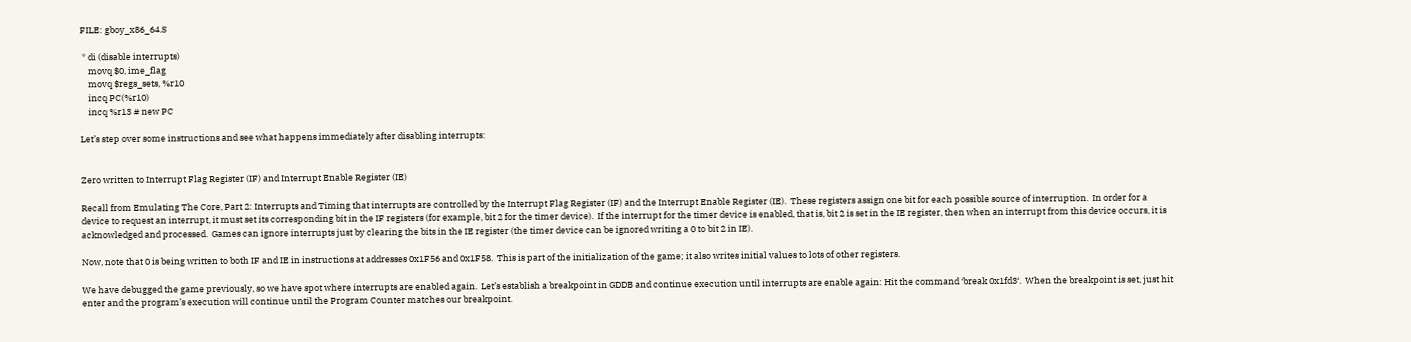FILE: gboy_x86_64.S

 * di (disable interrupts)
    movq $0, ime_flag
    movq $regs_sets, %r10
    incq PC(%r10)
    incq %r13 # new PC

Let’s step over some instructions and see what happens immediately after disabling interrupts:


Zero written to Interrupt Flag Register (IF) and Interrupt Enable Register (IE)

Recall from Emulating The Core, Part 2: Interrupts and Timing that interrupts are controlled by the Interrupt Flag Register (IF) and the Interrupt Enable Register (IE).  These registers assign one bit for each possible source of interruption.  In order for a device to request an interrupt, it must set its corresponding bit in the IF registers (for example, bit 2 for the timer device).  If the interrupt for the timer device is enabled, that is, bit 2 is set in the IE register, then when an interrupt from this device occurs, it is acknowledged and processed.  Games can ignore interrupts just by clearing the bits in the IE register (the timer device can be ignored writing a 0 to bit 2 in IE).

Now, note that 0 is being written to both IF and IE in instructions at addresses 0x1F56 and 0x1F58.  This is part of the initialization of the game; it also writes initial values to lots of other registers.

We have debugged the game previously, so we have spot where interrupts are enabled again.  Let’s establish a breakpoint in GDDB and continue execution until interrupts are enable again: Hit the command ‘break 0x1fd3‘.  When the breakpoint is set, just hit enter and the program’s execution will continue until the Program Counter matches our breakpoint.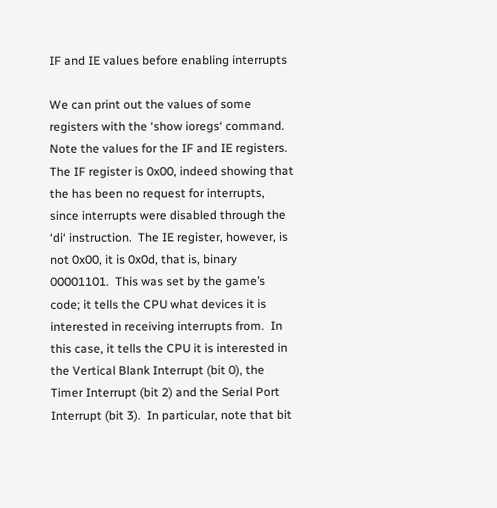IF and IE values before enabling interrupts

We can print out the values of some registers with the ‘show ioregs‘ command.  Note the values for the IF and IE registers.  The IF register is 0x00, indeed showing that the has been no request for interrupts, since interrupts were disabled through the ‘di‘ instruction.  The IE register, however, is not 0x00, it is 0x0d, that is, binary 00001101.  This was set by the game’s code; it tells the CPU what devices it is interested in receiving interrupts from.  In this case, it tells the CPU it is interested in the Vertical Blank Interrupt (bit 0), the Timer Interrupt (bit 2) and the Serial Port Interrupt (bit 3).  In particular, note that bit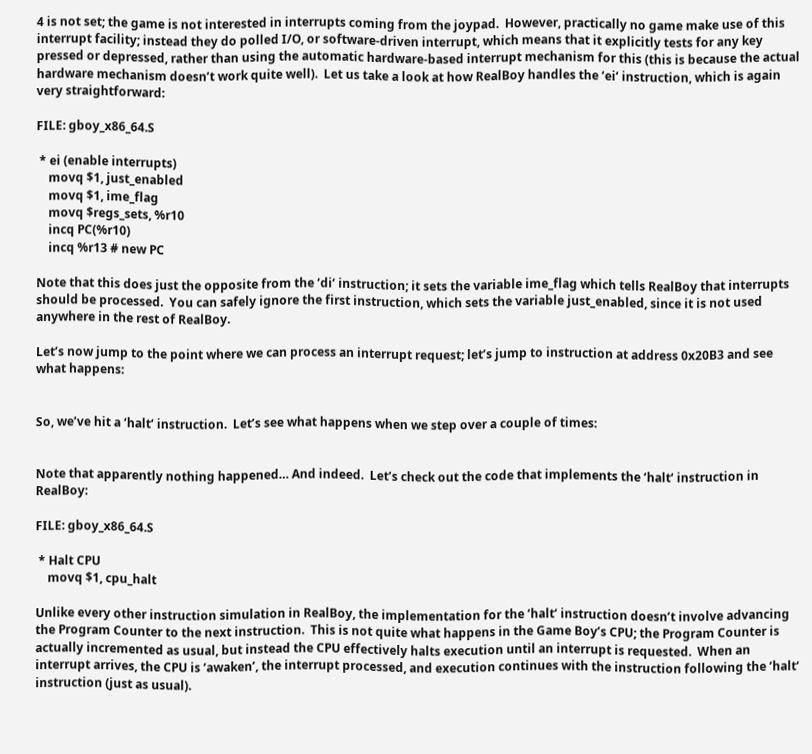4 is not set; the game is not interested in interrupts coming from the joypad.  However, practically no game make use of this interrupt facility; instead they do polled I/O, or software-driven interrupt, which means that it explicitly tests for any key pressed or depressed, rather than using the automatic hardware-based interrupt mechanism for this (this is because the actual hardware mechanism doesn’t work quite well).  Let us take a look at how RealBoy handles the ‘ei‘ instruction, which is again very straightforward:

FILE: gboy_x86_64.S

 * ei (enable interrupts)
    movq $1, just_enabled
    movq $1, ime_flag
    movq $regs_sets, %r10
    incq PC(%r10)
    incq %r13 # new PC

Note that this does just the opposite from the ‘di‘ instruction; it sets the variable ime_flag which tells RealBoy that interrupts should be processed.  You can safely ignore the first instruction, which sets the variable just_enabled, since it is not used anywhere in the rest of RealBoy.

Let’s now jump to the point where we can process an interrupt request; let’s jump to instruction at address 0x20B3 and see what happens:


So, we’ve hit a ‘halt‘ instruction.  Let’s see what happens when we step over a couple of times:


Note that apparently nothing happened… And indeed.  Let’s check out the code that implements the ‘halt‘ instruction in RealBoy:

FILE: gboy_x86_64.S

 * Halt CPU
    movq $1, cpu_halt

Unlike every other instruction simulation in RealBoy, the implementation for the ‘halt‘ instruction doesn’t involve advancing the Program Counter to the next instruction.  This is not quite what happens in the Game Boy’s CPU; the Program Counter is actually incremented as usual, but instead the CPU effectively halts execution until an interrupt is requested.  When an interrupt arrives, the CPU is ‘awaken’, the interrupt processed, and execution continues with the instruction following the ‘halt‘ instruction (just as usual).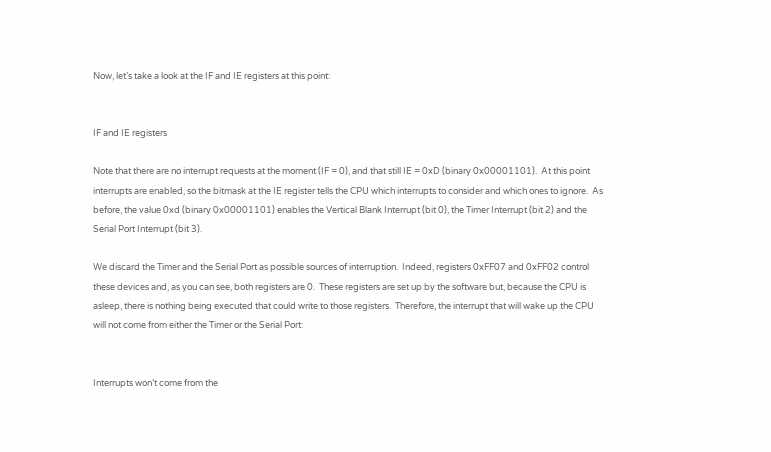Now, let’s take a look at the IF and IE registers at this point:


IF and IE registers

Note that there are no interrupt requests at the moment (IF = 0), and that still IE = 0xD (binary 0x00001101).  At this point interrupts are enabled, so the bitmask at the IE register tells the CPU which interrupts to consider and which ones to ignore.  As before, the value 0xd (binary 0x00001101) enables the Vertical Blank Interrupt (bit 0), the Timer Interrupt (bit 2) and the Serial Port Interrupt (bit 3).

We discard the Timer and the Serial Port as possible sources of interruption.  Indeed, registers 0xFF07 and 0xFF02 control these devices and, as you can see, both registers are 0.  These registers are set up by the software but, because the CPU is asleep, there is nothing being executed that could write to those registers.  Therefore, the interrupt that will wake up the CPU will not come from either the Timer or the Serial Port:


Interrupts won’t come from the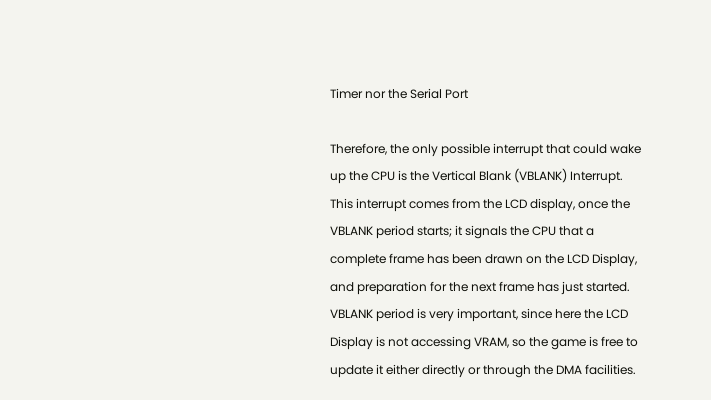Timer nor the Serial Port

Therefore, the only possible interrupt that could wake up the CPU is the Vertical Blank (VBLANK) Interrupt.  This interrupt comes from the LCD display, once the VBLANK period starts; it signals the CPU that a complete frame has been drawn on the LCD Display, and preparation for the next frame has just started.  VBLANK period is very important, since here the LCD Display is not accessing VRAM, so the game is free to update it either directly or through the DMA facilities.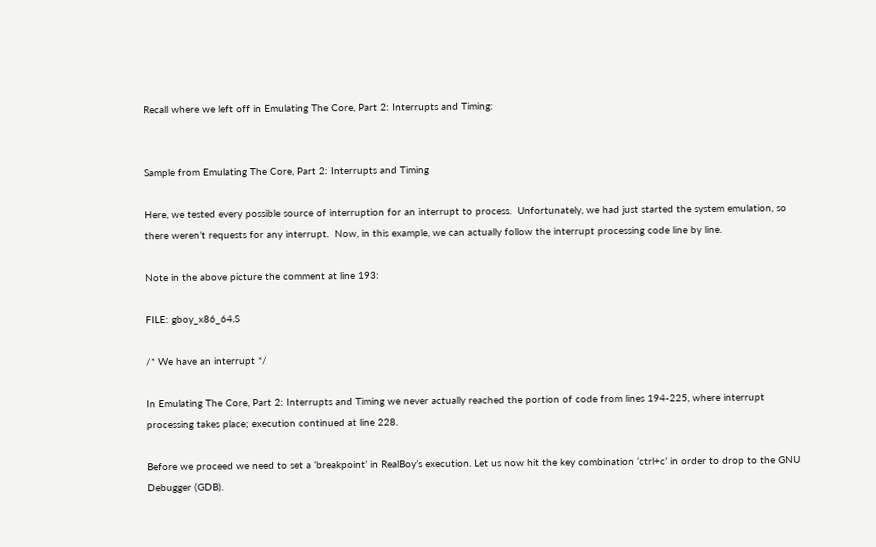Recall where we left off in Emulating The Core, Part 2: Interrupts and Timing:


Sample from Emulating The Core, Part 2: Interrupts and Timing

Here, we tested every possible source of interruption for an interrupt to process.  Unfortunately, we had just started the system emulation, so there weren’t requests for any interrupt.  Now, in this example, we can actually follow the interrupt processing code line by line.

Note in the above picture the comment at line 193:

FILE: gboy_x86_64.S

/* We have an interrupt */

In Emulating The Core, Part 2: Interrupts and Timing we never actually reached the portion of code from lines 194-225, where interrupt processing takes place; execution continued at line 228.

Before we proceed we need to set a ‘breakpoint’ in RealBoy’s execution. Let us now hit the key combination ‘ctrl+c’ in order to drop to the GNU Debugger (GDB).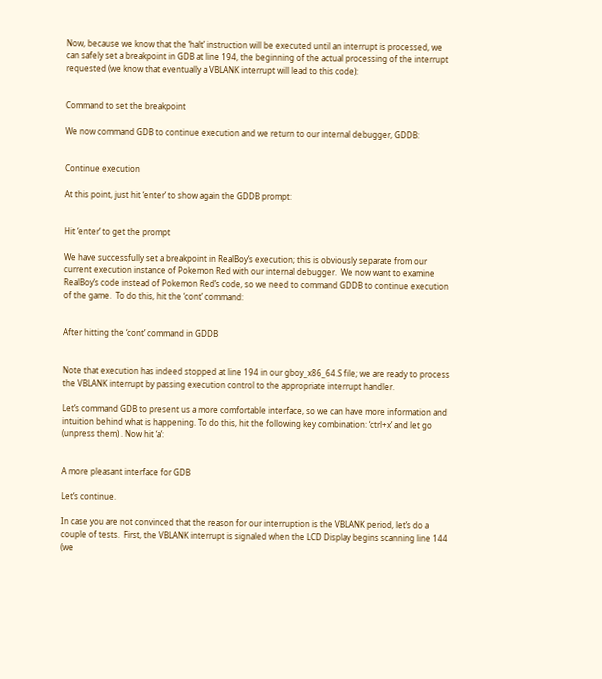Now, because we know that the ‘halt’ instruction will be executed until an interrupt is processed, we can safely set a breakpoint in GDB at line 194, the beginning of the actual processing of the interrupt requested (we know that eventually a VBLANK interrupt will lead to this code):


Command to set the breakpoint

We now command GDB to continue execution and we return to our internal debugger, GDDB:


Continue execution

At this point, just hit ‘enter’ to show again the GDDB prompt:


Hit ‘enter’ to get the prompt

We have successfully set a breakpoint in RealBoy’s execution; this is obviously separate from our current execution instance of Pokemon Red with our internal debugger.  We now want to examine RealBoy’s code instead of Pokemon Red’s code, so we need to command GDDB to continue execution of the game.  To do this, hit the ‘cont’ command:


After hitting the ‘cont’ command in GDDB


Note that execution has indeed stopped at line 194 in our gboy_x86_64.S file; we are ready to process the VBLANK interrupt by passing execution control to the appropriate interrupt handler.

Let’s command GDB to present us a more comfortable interface, so we can have more information and intuition behind what is happening. To do this, hit the following key combination: ‘ctrl+x’ and let go (unpress them) . Now hit ‘a’:


A more pleasant interface for GDB

Let’s continue.

In case you are not convinced that the reason for our interruption is the VBLANK period, let’s do a couple of tests.  First, the VBLANK interrupt is signaled when the LCD Display begins scanning line 144 (we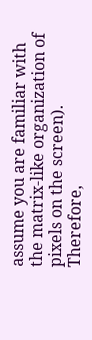assume you are familiar with the matrix-like organization of pixels on the screen).  Therefore,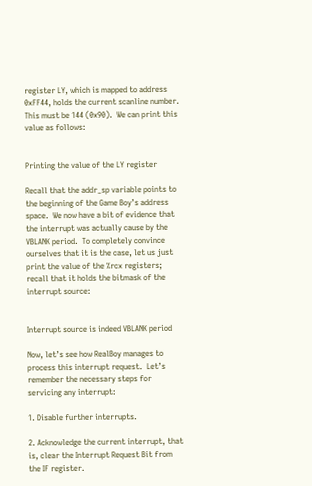register LY, which is mapped to address 0xFF44, holds the current scanline number.  This must be 144 (0x90).  We can print this value as follows:


Printing the value of the LY register

Recall that the addr_sp variable points to the beginning of the Game Boy’s address space.  We now have a bit of evidence that the interrupt was actually cause by the VBLANK period.  To completely convince ourselves that it is the case, let us just print the value of the %rcx registers; recall that it holds the bitmask of the interrupt source:


Interrupt source is indeed VBLANK period

Now, let’s see how RealBoy manages to process this interrupt request.  Let’s remember the necessary steps for servicing any interrupt:

1. Disable further interrupts.

2. Acknowledge the current interrupt, that is, clear the Interrupt Request Bit from the IF register.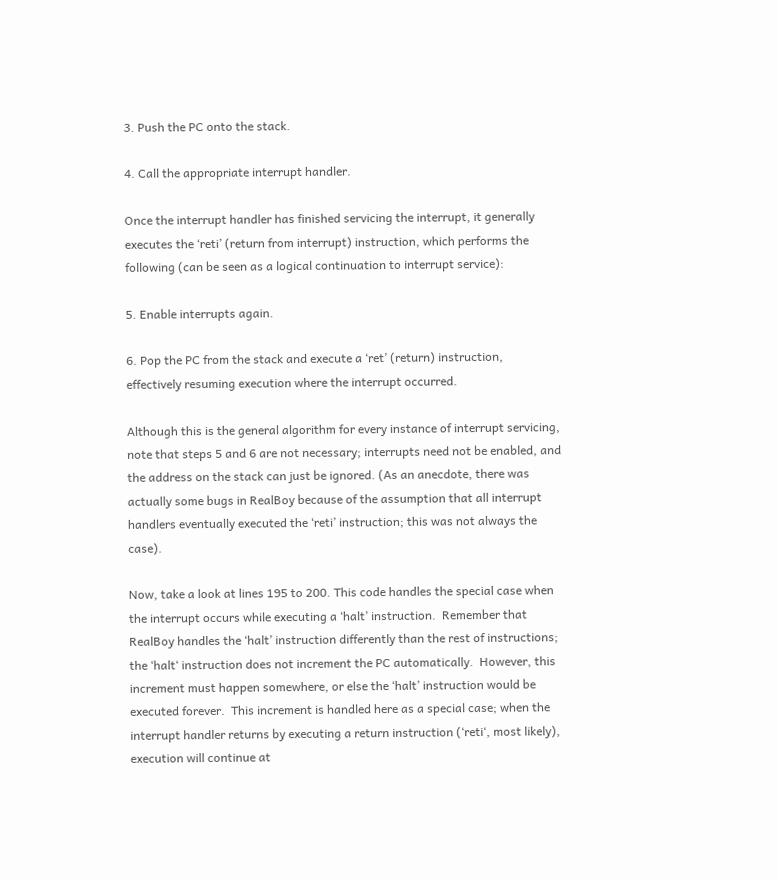3. Push the PC onto the stack.

4. Call the appropriate interrupt handler.

Once the interrupt handler has finished servicing the interrupt, it generally executes the ‘reti’ (return from interrupt) instruction, which performs the following (can be seen as a logical continuation to interrupt service):

5. Enable interrupts again.

6. Pop the PC from the stack and execute a ‘ret’ (return) instruction, effectively resuming execution where the interrupt occurred.

Although this is the general algorithm for every instance of interrupt servicing, note that steps 5 and 6 are not necessary; interrupts need not be enabled, and the address on the stack can just be ignored. (As an anecdote, there was actually some bugs in RealBoy because of the assumption that all interrupt handlers eventually executed the ‘reti’ instruction; this was not always the case).

Now, take a look at lines 195 to 200. This code handles the special case when the interrupt occurs while executing a ‘halt’ instruction.  Remember that RealBoy handles the ‘halt’ instruction differently than the rest of instructions; the ‘halt‘ instruction does not increment the PC automatically.  However, this increment must happen somewhere, or else the ‘halt’ instruction would be executed forever.  This increment is handled here as a special case; when the interrupt handler returns by executing a return instruction (‘reti‘, most likely), execution will continue at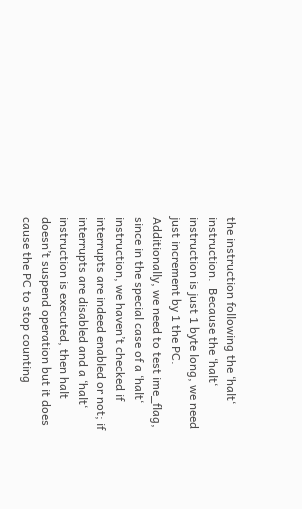the instruction following the ‘halt‘ instruction.  Because the ‘halt‘ instruction is just 1 byte long, we need just increment by 1 the PC.  Additionally, we need to test ime_flag, since in the special case of a ‘halt‘ instruction, we haven’t checked if interrupts are indeed enabled or not; if interrupts are disabled and a ‘halt‘ instruction is executed, then halt doesn’t suspend operation but it does cause the PC to stop counting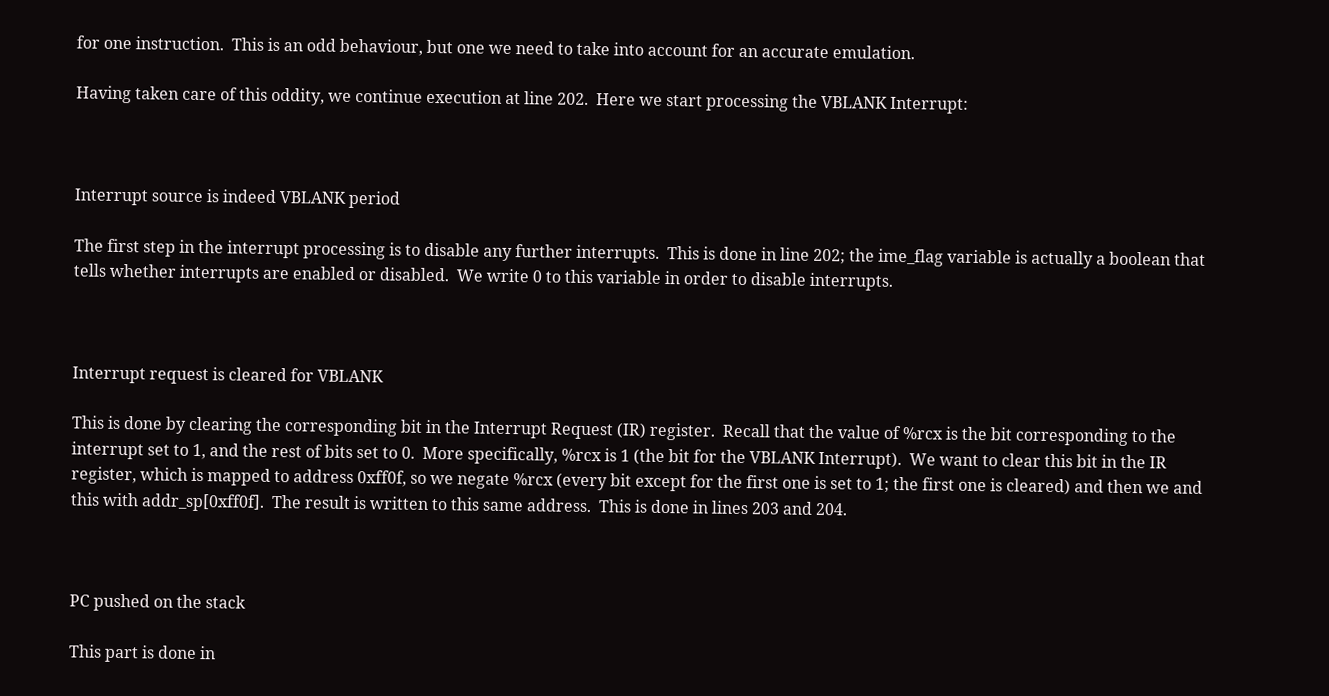for one instruction.  This is an odd behaviour, but one we need to take into account for an accurate emulation.

Having taken care of this oddity, we continue execution at line 202.  Here we start processing the VBLANK Interrupt:



Interrupt source is indeed VBLANK period

The first step in the interrupt processing is to disable any further interrupts.  This is done in line 202; the ime_flag variable is actually a boolean that tells whether interrupts are enabled or disabled.  We write 0 to this variable in order to disable interrupts.



Interrupt request is cleared for VBLANK

This is done by clearing the corresponding bit in the Interrupt Request (IR) register.  Recall that the value of %rcx is the bit corresponding to the interrupt set to 1, and the rest of bits set to 0.  More specifically, %rcx is 1 (the bit for the VBLANK Interrupt).  We want to clear this bit in the IR register, which is mapped to address 0xff0f, so we negate %rcx (every bit except for the first one is set to 1; the first one is cleared) and then we and this with addr_sp[0xff0f].  The result is written to this same address.  This is done in lines 203 and 204.



PC pushed on the stack

This part is done in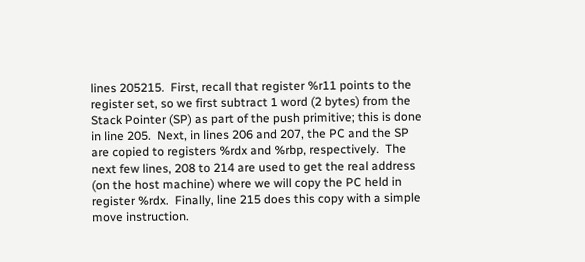lines 205215.  First, recall that register %r11 points to the register set, so we first subtract 1 word (2 bytes) from the Stack Pointer (SP) as part of the push primitive; this is done in line 205.  Next, in lines 206 and 207, the PC and the SP are copied to registers %rdx and %rbp, respectively.  The next few lines, 208 to 214 are used to get the real address (on the host machine) where we will copy the PC held in register %rdx.  Finally, line 215 does this copy with a simple move instruction.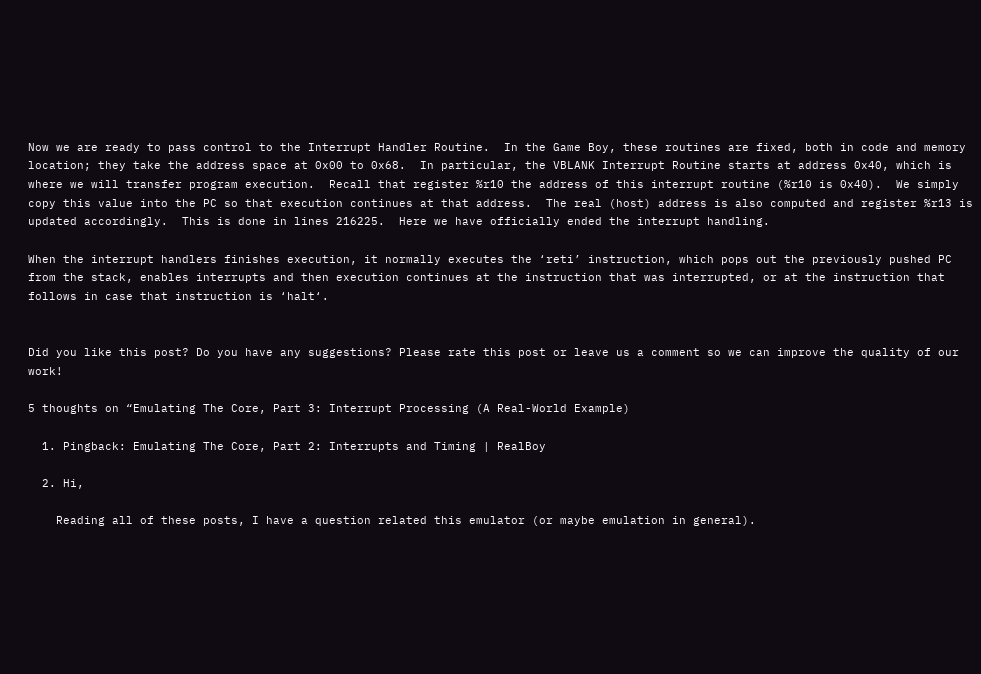Now we are ready to pass control to the Interrupt Handler Routine.  In the Game Boy, these routines are fixed, both in code and memory location; they take the address space at 0x00 to 0x68.  In particular, the VBLANK Interrupt Routine starts at address 0x40, which is where we will transfer program execution.  Recall that register %r10 the address of this interrupt routine (%r10 is 0x40).  We simply copy this value into the PC so that execution continues at that address.  The real (host) address is also computed and register %r13 is updated accordingly.  This is done in lines 216225.  Here we have officially ended the interrupt handling.

When the interrupt handlers finishes execution, it normally executes the ‘reti’ instruction, which pops out the previously pushed PC from the stack, enables interrupts and then execution continues at the instruction that was interrupted, or at the instruction that follows in case that instruction is ‘halt‘.


Did you like this post? Do you have any suggestions? Please rate this post or leave us a comment so we can improve the quality of our work!

5 thoughts on “Emulating The Core, Part 3: Interrupt Processing (A Real-World Example)

  1. Pingback: Emulating The Core, Part 2: Interrupts and Timing | RealBoy

  2. Hi,

    Reading all of these posts, I have a question related this emulator (or maybe emulation in general).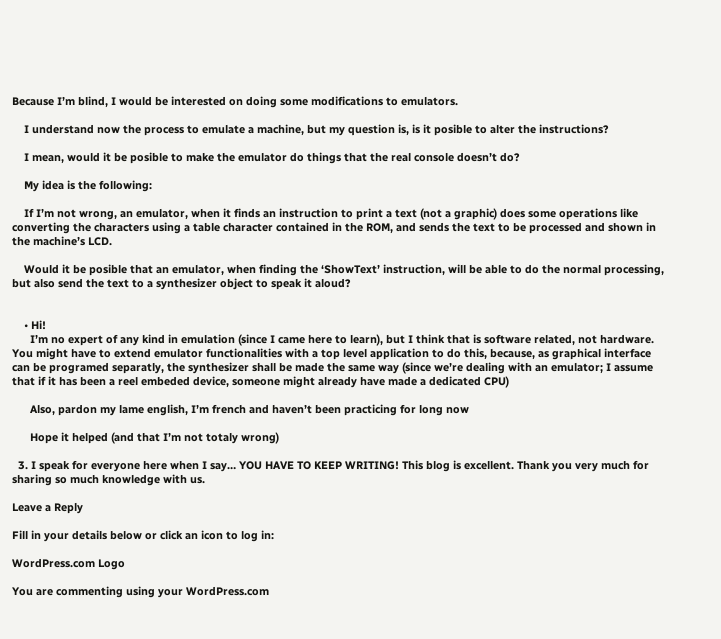Because I’m blind, I would be interested on doing some modifications to emulators.

    I understand now the process to emulate a machine, but my question is, is it posible to alter the instructions?

    I mean, would it be posible to make the emulator do things that the real console doesn’t do?

    My idea is the following:

    If I’m not wrong, an emulator, when it finds an instruction to print a text (not a graphic) does some operations like converting the characters using a table character contained in the ROM, and sends the text to be processed and shown in the machine’s LCD.

    Would it be posible that an emulator, when finding the ‘ShowText’ instruction, will be able to do the normal processing, but also send the text to a synthesizer object to speak it aloud?


    • Hi!
      I’m no expert of any kind in emulation (since I came here to learn), but I think that is software related, not hardware. You might have to extend emulator functionalities with a top level application to do this, because, as graphical interface can be programed separatly, the synthesizer shall be made the same way (since we’re dealing with an emulator; I assume that if it has been a reel embeded device, someone might already have made a dedicated CPU)

      Also, pardon my lame english, I’m french and haven’t been practicing for long now

      Hope it helped (and that I’m not totaly wrong)

  3. I speak for everyone here when I say… YOU HAVE TO KEEP WRITING! This blog is excellent. Thank you very much for sharing so much knowledge with us.

Leave a Reply

Fill in your details below or click an icon to log in:

WordPress.com Logo

You are commenting using your WordPress.com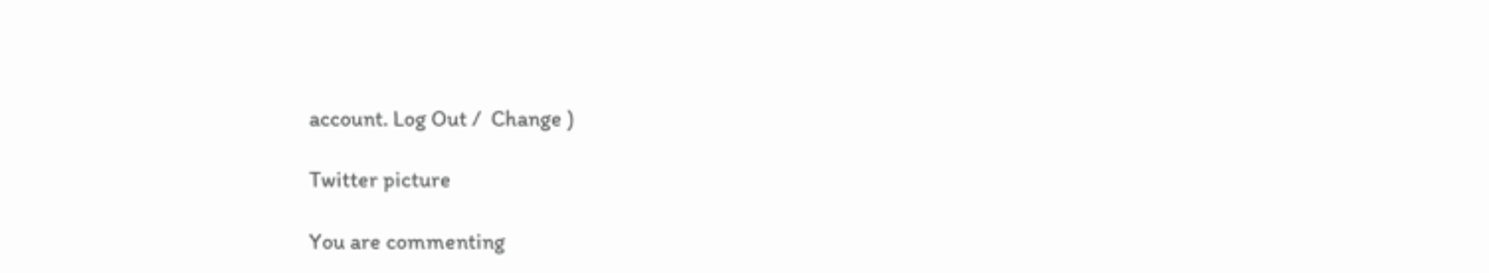account. Log Out /  Change )

Twitter picture

You are commenting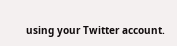using your Twitter account.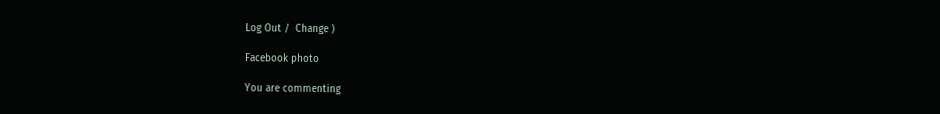Log Out /  Change )

Facebook photo

You are commenting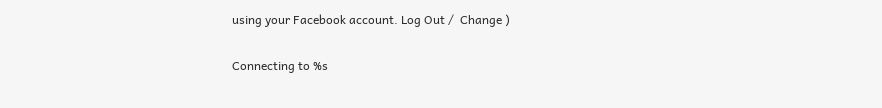using your Facebook account. Log Out /  Change )

Connecting to %s